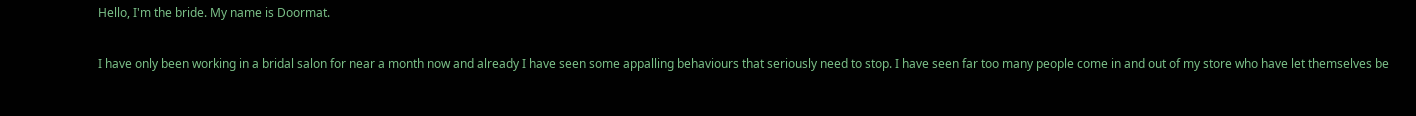Hello, I'm the bride. My name is Doormat.

I have only been working in a bridal salon for near a month now and already I have seen some appalling behaviours that seriously need to stop. I have seen far too many people come in and out of my store who have let themselves be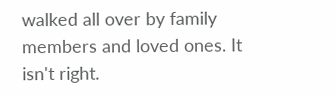walked all over by family members and loved ones. It isn't right.